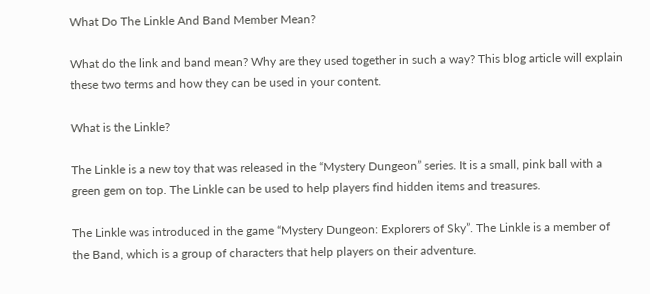What Do The Linkle And Band Member Mean?

What do the link and band mean? Why are they used together in such a way? This blog article will explain these two terms and how they can be used in your content.

What is the Linkle?

The Linkle is a new toy that was released in the “Mystery Dungeon” series. It is a small, pink ball with a green gem on top. The Linkle can be used to help players find hidden items and treasures.

The Linkle was introduced in the game “Mystery Dungeon: Explorers of Sky”. The Linkle is a member of the Band, which is a group of characters that help players on their adventure.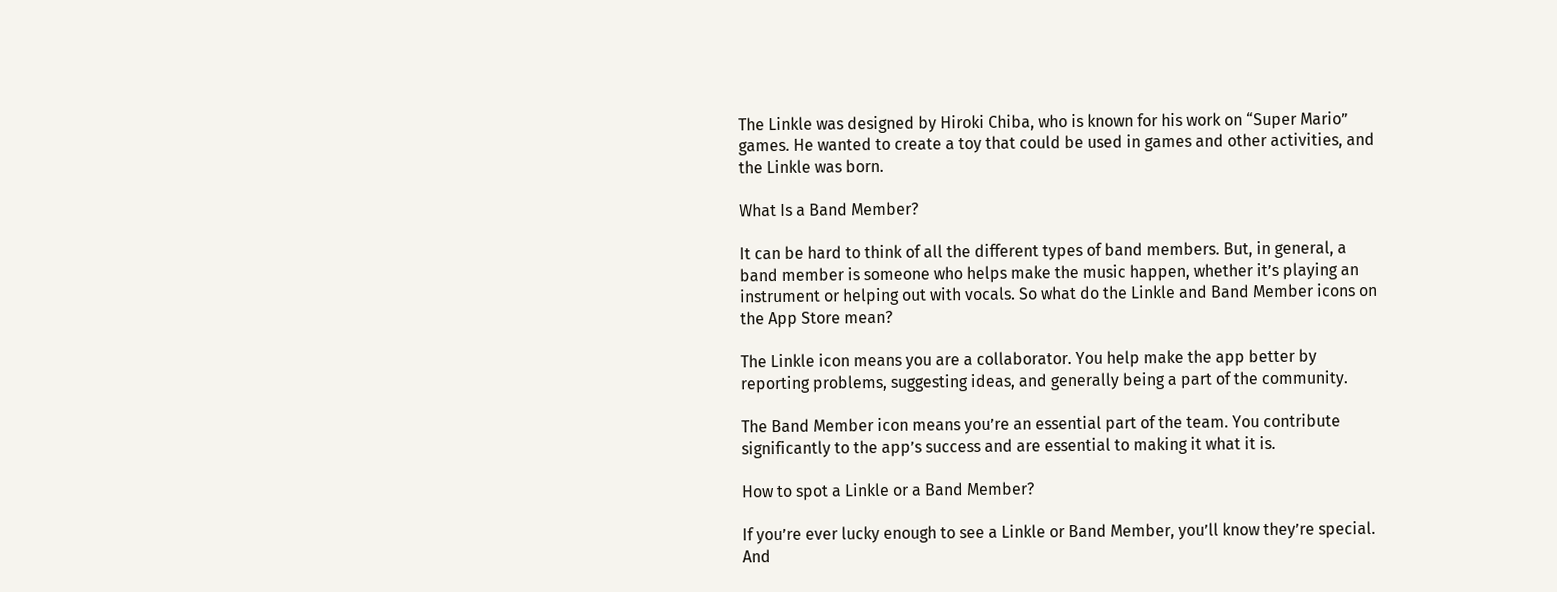The Linkle was designed by Hiroki Chiba, who is known for his work on “Super Mario” games. He wanted to create a toy that could be used in games and other activities, and the Linkle was born.

What Is a Band Member?

It can be hard to think of all the different types of band members. But, in general, a band member is someone who helps make the music happen, whether it’s playing an instrument or helping out with vocals. So what do the Linkle and Band Member icons on the App Store mean?

The Linkle icon means you are a collaborator. You help make the app better by reporting problems, suggesting ideas, and generally being a part of the community.

The Band Member icon means you’re an essential part of the team. You contribute significantly to the app’s success and are essential to making it what it is.

How to spot a Linkle or a Band Member?

If you’re ever lucky enough to see a Linkle or Band Member, you’ll know they’re special. And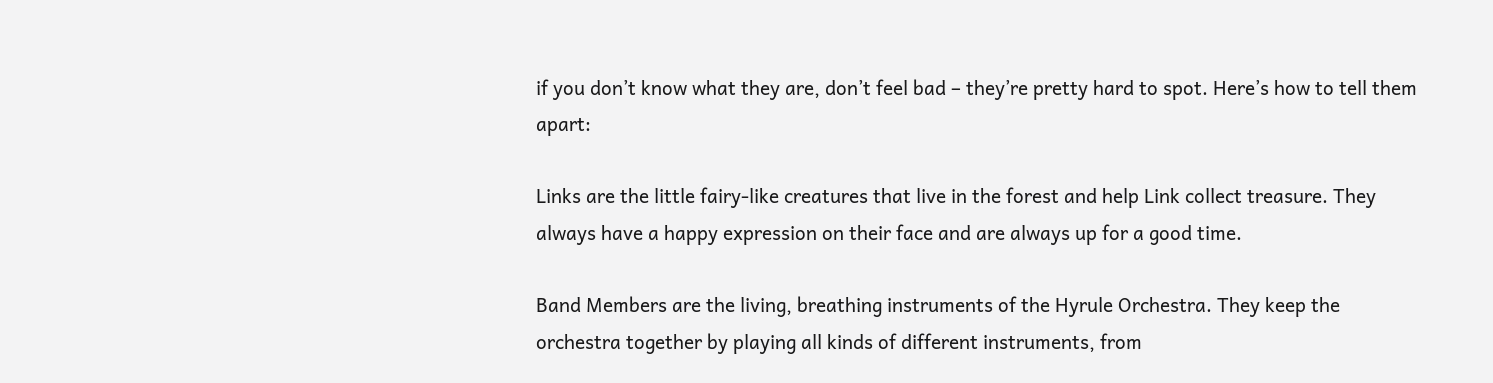if you don’t know what they are, don’t feel bad – they’re pretty hard to spot. Here’s how to tell them apart:

Links are the little fairy-like creatures that live in the forest and help Link collect treasure. They always have a happy expression on their face and are always up for a good time.

Band Members are the living, breathing instruments of the Hyrule Orchestra. They keep the orchestra together by playing all kinds of different instruments, from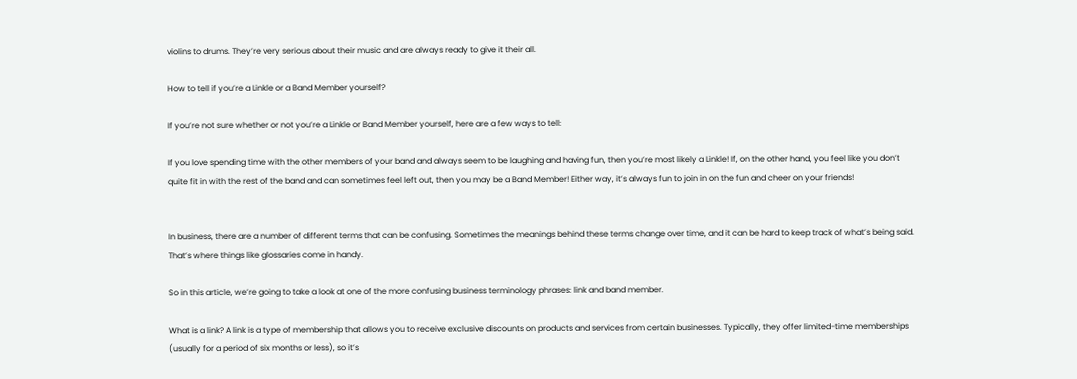violins to drums. They’re very serious about their music and are always ready to give it their all.

How to tell if you’re a Linkle or a Band Member yourself?

If you’re not sure whether or not you’re a Linkle or Band Member yourself, here are a few ways to tell:

If you love spending time with the other members of your band and always seem to be laughing and having fun, then you’re most likely a Linkle! If, on the other hand, you feel like you don’t quite fit in with the rest of the band and can sometimes feel left out, then you may be a Band Member! Either way, it’s always fun to join in on the fun and cheer on your friends!


In business, there are a number of different terms that can be confusing. Sometimes the meanings behind these terms change over time, and it can be hard to keep track of what’s being said. That’s where things like glossaries come in handy.

So in this article, we’re going to take a look at one of the more confusing business terminology phrases: link and band member.

What is a link? A link is a type of membership that allows you to receive exclusive discounts on products and services from certain businesses. Typically, they offer limited-time memberships (usually for a period of six months or less), so it’s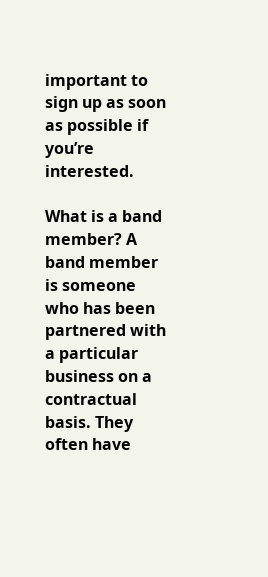important to sign up as soon as possible if you’re interested.

What is a band member? A band member is someone who has been partnered with a particular business on a contractual basis. They often have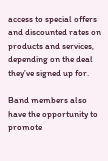access to special offers and discounted rates on products and services, depending on the deal they’ve signed up for.

Band members also have the opportunity to promote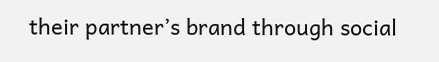their partner’s brand through social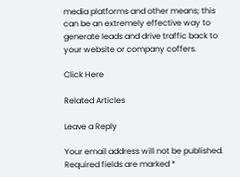media platforms and other means; this can be an extremely effective way to generate leads and drive traffic back to your website or company coffers.

Click Here

Related Articles

Leave a Reply

Your email address will not be published. Required fields are marked *